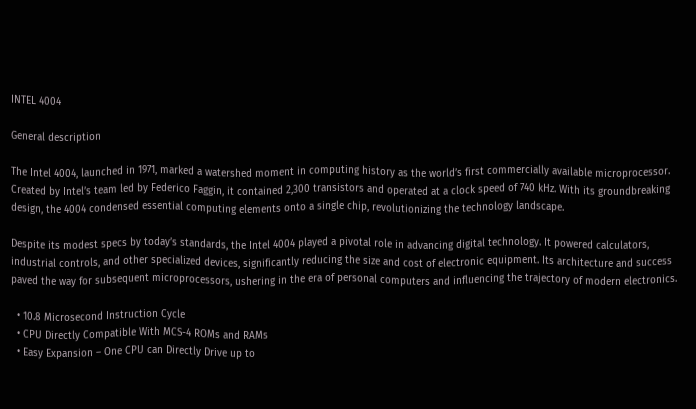INTEL 4004

General description

The Intel 4004, launched in 1971, marked a watershed moment in computing history as the world’s first commercially available microprocessor. Created by Intel’s team led by Federico Faggin, it contained 2,300 transistors and operated at a clock speed of 740 kHz. With its groundbreaking design, the 4004 condensed essential computing elements onto a single chip, revolutionizing the technology landscape.

Despite its modest specs by today’s standards, the Intel 4004 played a pivotal role in advancing digital technology. It powered calculators, industrial controls, and other specialized devices, significantly reducing the size and cost of electronic equipment. Its architecture and success paved the way for subsequent microprocessors, ushering in the era of personal computers and influencing the trajectory of modern electronics.

  • 10.8 Microsecond Instruction Cycle
  • CPU Directly Compatible With MCS-4 ROMs and RAMs
  • Easy Expansion – One CPU can Directly Drive up to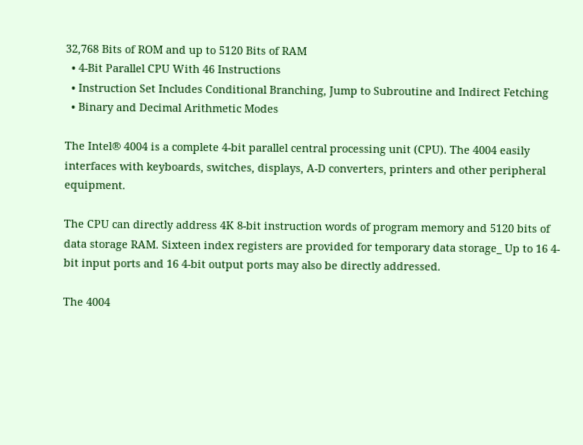32,768 Bits of ROM and up to 5120 Bits of RAM
  • 4-Bit Parallel CPU With 46 Instructions
  • Instruction Set Includes Conditional Branching, Jump to Subroutine and Indirect Fetching
  • Binary and Decimal Arithmetic Modes

The Intel® 4004 is a complete 4-bit parallel central processing unit (CPU). The 4004 easily interfaces with keyboards, switches, displays, A-D converters, printers and other peripheral equipment.

The CPU can directly address 4K 8-bit instruction words of program memory and 5120 bits of data storage RAM. Sixteen index registers are provided for temporary data storage_ Up to 16 4-bit input ports and 16 4-bit output ports may also be directly addressed.

The 4004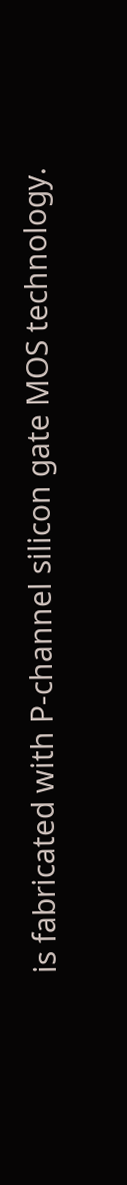is fabricated with P-channel silicon gate MOS technology.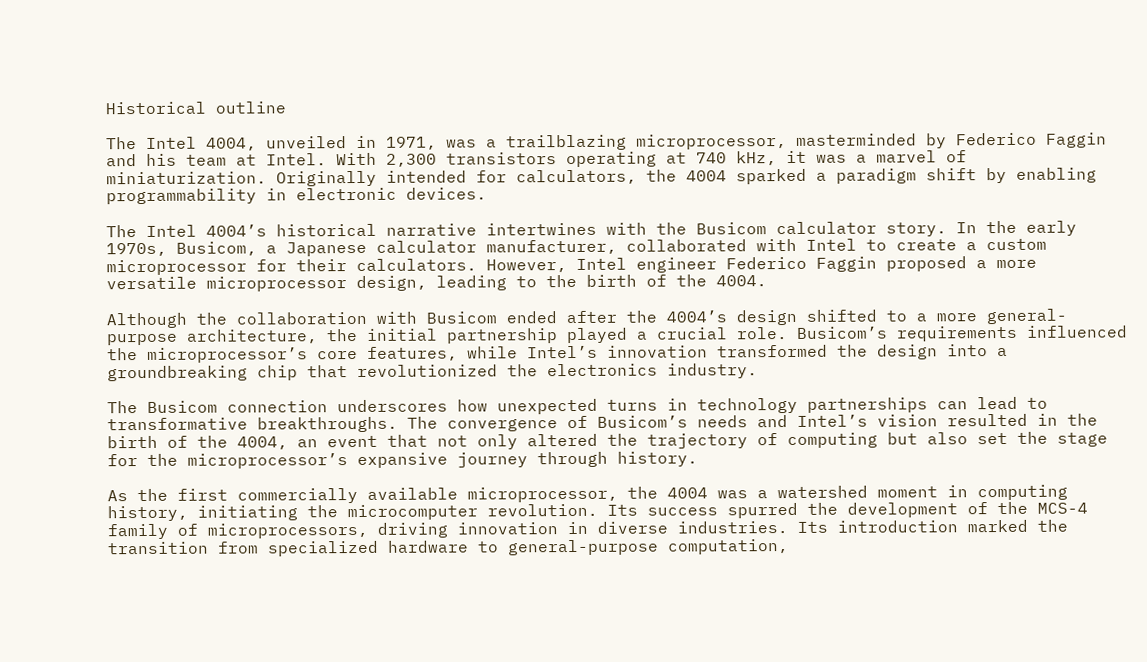Historical outline

The Intel 4004, unveiled in 1971, was a trailblazing microprocessor, masterminded by Federico Faggin and his team at Intel. With 2,300 transistors operating at 740 kHz, it was a marvel of miniaturization. Originally intended for calculators, the 4004 sparked a paradigm shift by enabling programmability in electronic devices.

The Intel 4004’s historical narrative intertwines with the Busicom calculator story. In the early 1970s, Busicom, a Japanese calculator manufacturer, collaborated with Intel to create a custom microprocessor for their calculators. However, Intel engineer Federico Faggin proposed a more versatile microprocessor design, leading to the birth of the 4004.

Although the collaboration with Busicom ended after the 4004’s design shifted to a more general-purpose architecture, the initial partnership played a crucial role. Busicom’s requirements influenced the microprocessor’s core features, while Intel’s innovation transformed the design into a groundbreaking chip that revolutionized the electronics industry.

The Busicom connection underscores how unexpected turns in technology partnerships can lead to transformative breakthroughs. The convergence of Busicom’s needs and Intel’s vision resulted in the birth of the 4004, an event that not only altered the trajectory of computing but also set the stage for the microprocessor’s expansive journey through history.

As the first commercially available microprocessor, the 4004 was a watershed moment in computing history, initiating the microcomputer revolution. Its success spurred the development of the MCS-4 family of microprocessors, driving innovation in diverse industries. Its introduction marked the transition from specialized hardware to general-purpose computation,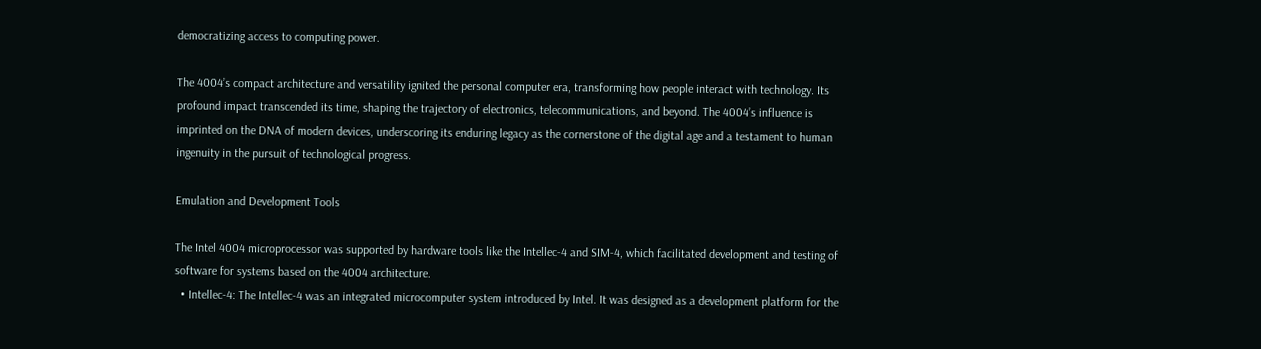democratizing access to computing power.

The 4004’s compact architecture and versatility ignited the personal computer era, transforming how people interact with technology. Its profound impact transcended its time, shaping the trajectory of electronics, telecommunications, and beyond. The 4004’s influence is imprinted on the DNA of modern devices, underscoring its enduring legacy as the cornerstone of the digital age and a testament to human ingenuity in the pursuit of technological progress.

Emulation and Development Tools

The Intel 4004 microprocessor was supported by hardware tools like the Intellec-4 and SIM-4, which facilitated development and testing of software for systems based on the 4004 architecture.
  • Intellec-4: The Intellec-4 was an integrated microcomputer system introduced by Intel. It was designed as a development platform for the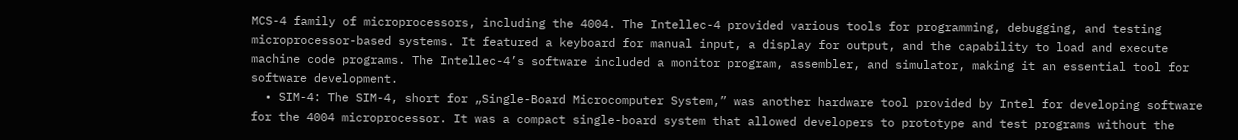MCS-4 family of microprocessors, including the 4004. The Intellec-4 provided various tools for programming, debugging, and testing microprocessor-based systems. It featured a keyboard for manual input, a display for output, and the capability to load and execute machine code programs. The Intellec-4’s software included a monitor program, assembler, and simulator, making it an essential tool for software development.
  • SIM-4: The SIM-4, short for „Single-Board Microcomputer System,” was another hardware tool provided by Intel for developing software for the 4004 microprocessor. It was a compact single-board system that allowed developers to prototype and test programs without the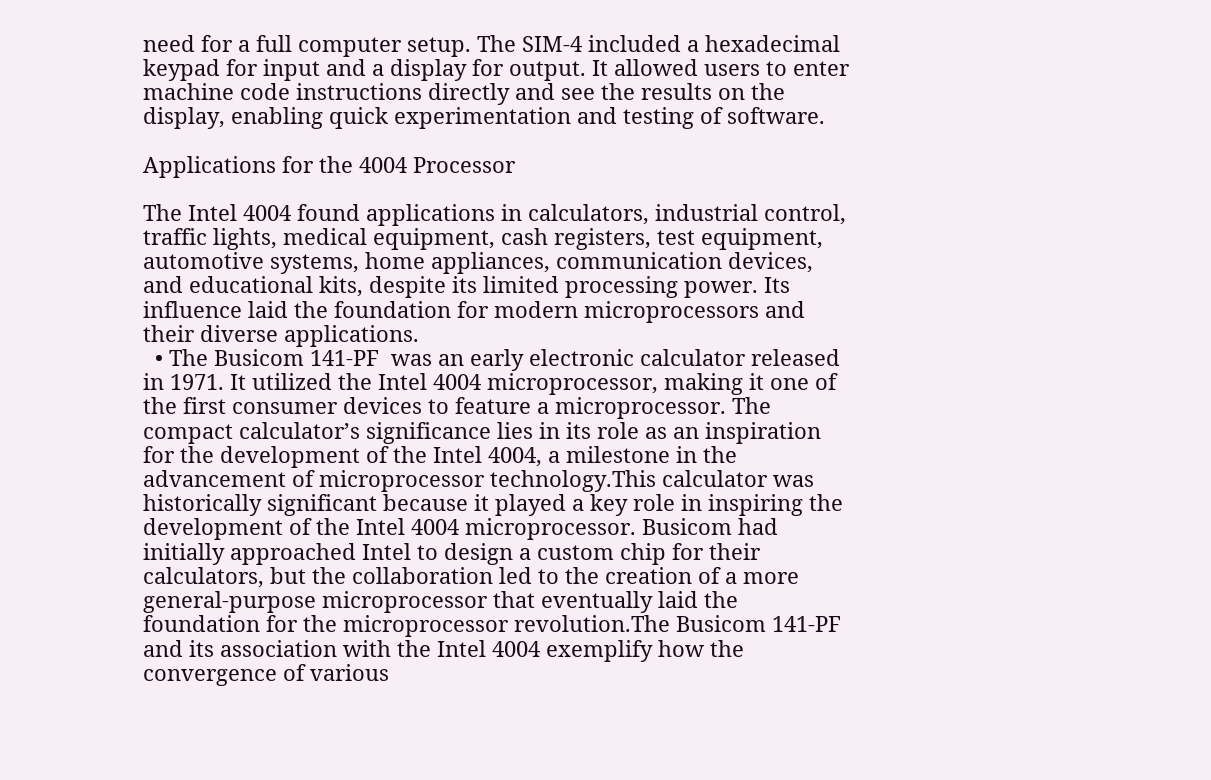need for a full computer setup. The SIM-4 included a hexadecimal keypad for input and a display for output. It allowed users to enter machine code instructions directly and see the results on the display, enabling quick experimentation and testing of software.

Applications for the 4004 Processor

The Intel 4004 found applications in calculators, industrial control, traffic lights, medical equipment, cash registers, test equipment, automotive systems, home appliances, communication devices, and educational kits, despite its limited processing power. Its influence laid the foundation for modern microprocessors and their diverse applications.
  • The Busicom 141-PF  was an early electronic calculator released in 1971. It utilized the Intel 4004 microprocessor, making it one of the first consumer devices to feature a microprocessor. The compact calculator’s significance lies in its role as an inspiration for the development of the Intel 4004, a milestone in the advancement of microprocessor technology.This calculator was historically significant because it played a key role in inspiring the development of the Intel 4004 microprocessor. Busicom had initially approached Intel to design a custom chip for their calculators, but the collaboration led to the creation of a more general-purpose microprocessor that eventually laid the foundation for the microprocessor revolution.The Busicom 141-PF and its association with the Intel 4004 exemplify how the convergence of various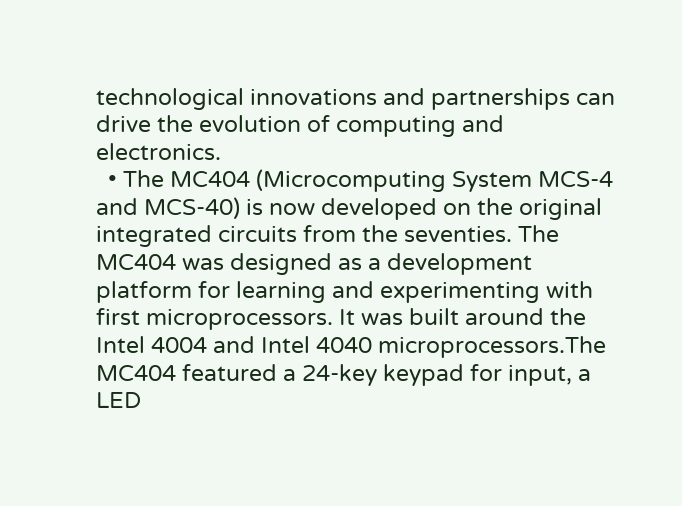technological innovations and partnerships can drive the evolution of computing and electronics.
  • The MC404 (Microcomputing System MCS-4 and MCS-40) is now developed on the original integrated circuits from the seventies. The MC404 was designed as a development platform for learning and experimenting with first microprocessors. It was built around the Intel 4004 and Intel 4040 microprocessors.The MC404 featured a 24-key keypad for input, a  LED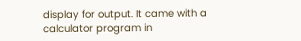display for output. It came with a calculator program in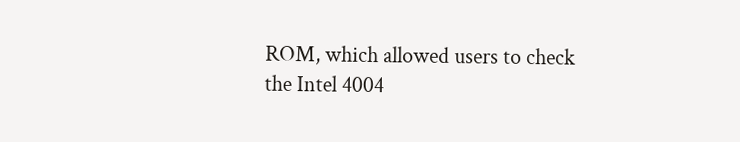ROM, which allowed users to check the Intel 4004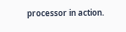processor in action.